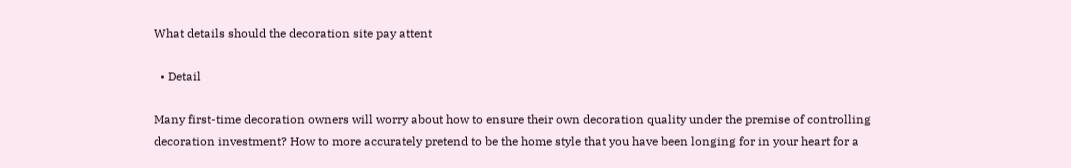What details should the decoration site pay attent

  • Detail

Many first-time decoration owners will worry about how to ensure their own decoration quality under the premise of controlling decoration investment? How to more accurately pretend to be the home style that you have been longing for in your heart for a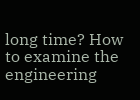long time? How to examine the engineering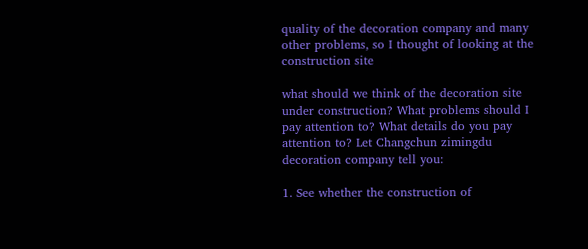quality of the decoration company and many other problems, so I thought of looking at the construction site

what should we think of the decoration site under construction? What problems should I pay attention to? What details do you pay attention to? Let Changchun zimingdu decoration company tell you:

1. See whether the construction of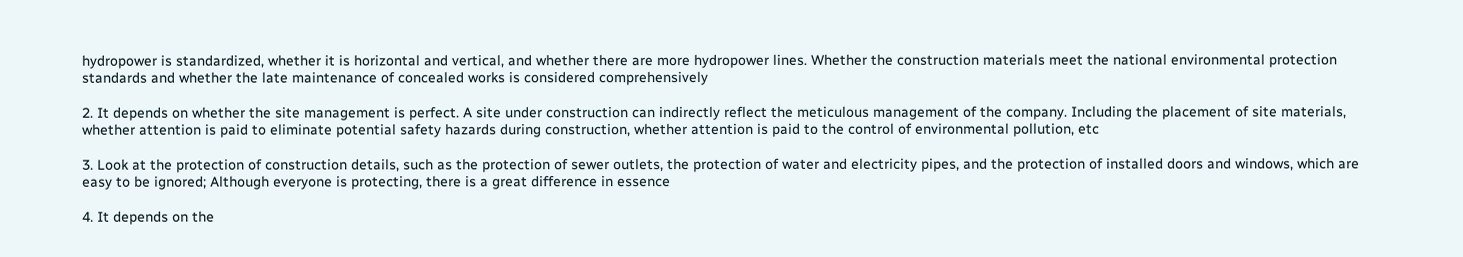hydropower is standardized, whether it is horizontal and vertical, and whether there are more hydropower lines. Whether the construction materials meet the national environmental protection standards and whether the late maintenance of concealed works is considered comprehensively

2. It depends on whether the site management is perfect. A site under construction can indirectly reflect the meticulous management of the company. Including the placement of site materials, whether attention is paid to eliminate potential safety hazards during construction, whether attention is paid to the control of environmental pollution, etc

3. Look at the protection of construction details, such as the protection of sewer outlets, the protection of water and electricity pipes, and the protection of installed doors and windows, which are easy to be ignored; Although everyone is protecting, there is a great difference in essence

4. It depends on the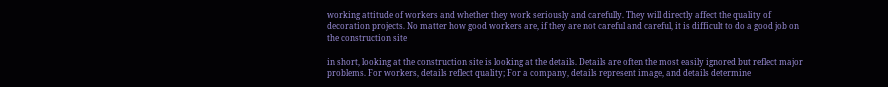working attitude of workers and whether they work seriously and carefully. They will directly affect the quality of decoration projects. No matter how good workers are, if they are not careful and careful, it is difficult to do a good job on the construction site

in short, looking at the construction site is looking at the details. Details are often the most easily ignored but reflect major problems. For workers, details reflect quality; For a company, details represent image, and details determine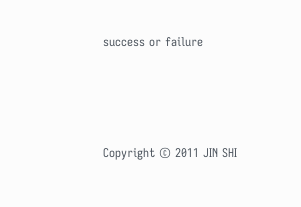success or failure





Copyright © 2011 JIN SHI